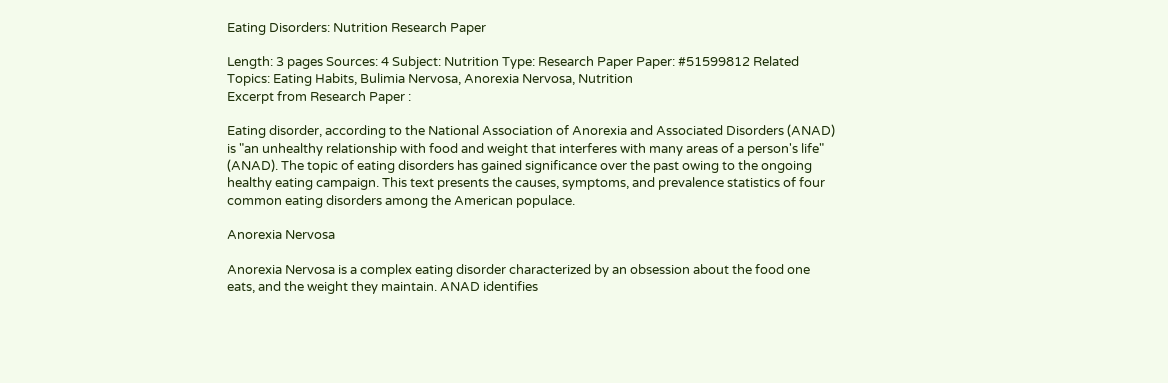Eating Disorders: Nutrition Research Paper

Length: 3 pages Sources: 4 Subject: Nutrition Type: Research Paper Paper: #51599812 Related Topics: Eating Habits, Bulimia Nervosa, Anorexia Nervosa, Nutrition
Excerpt from Research Paper :

Eating disorder, according to the National Association of Anorexia and Associated Disorders (ANAD) is "an unhealthy relationship with food and weight that interferes with many areas of a person's life" (ANAD). The topic of eating disorders has gained significance over the past owing to the ongoing healthy eating campaign. This text presents the causes, symptoms, and prevalence statistics of four common eating disorders among the American populace.

Anorexia Nervosa

Anorexia Nervosa is a complex eating disorder characterized by an obsession about the food one eats, and the weight they maintain. ANAD identifies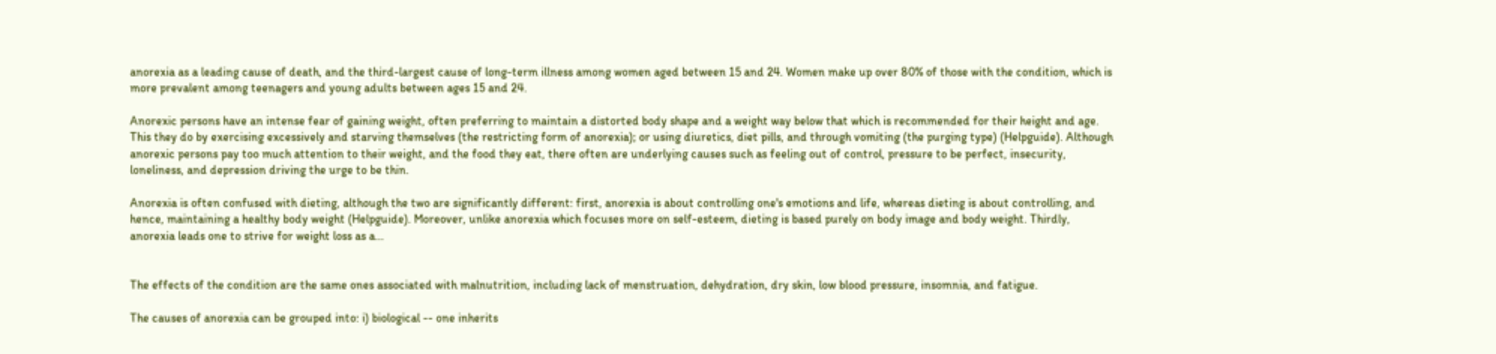anorexia as a leading cause of death, and the third-largest cause of long-term illness among women aged between 15 and 24. Women make up over 80% of those with the condition, which is more prevalent among teenagers and young adults between ages 15 and 24.

Anorexic persons have an intense fear of gaining weight, often preferring to maintain a distorted body shape and a weight way below that which is recommended for their height and age. This they do by exercising excessively and starving themselves (the restricting form of anorexia); or using diuretics, diet pills, and through vomiting (the purging type) (Helpguide). Although anorexic persons pay too much attention to their weight, and the food they eat, there often are underlying causes such as feeling out of control, pressure to be perfect, insecurity, loneliness, and depression driving the urge to be thin.

Anorexia is often confused with dieting, although the two are significantly different: first, anorexia is about controlling one's emotions and life, whereas dieting is about controlling, and hence, maintaining a healthy body weight (Helpguide). Moreover, unlike anorexia which focuses more on self-esteem, dieting is based purely on body image and body weight. Thirdly, anorexia leads one to strive for weight loss as a...


The effects of the condition are the same ones associated with malnutrition, including lack of menstruation, dehydration, dry skin, low blood pressure, insomnia, and fatigue.

The causes of anorexia can be grouped into: i) biological -- one inherits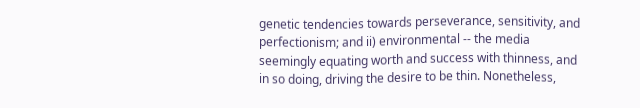genetic tendencies towards perseverance, sensitivity, and perfectionism; and ii) environmental -- the media seemingly equating worth and success with thinness, and in so doing, driving the desire to be thin. Nonetheless,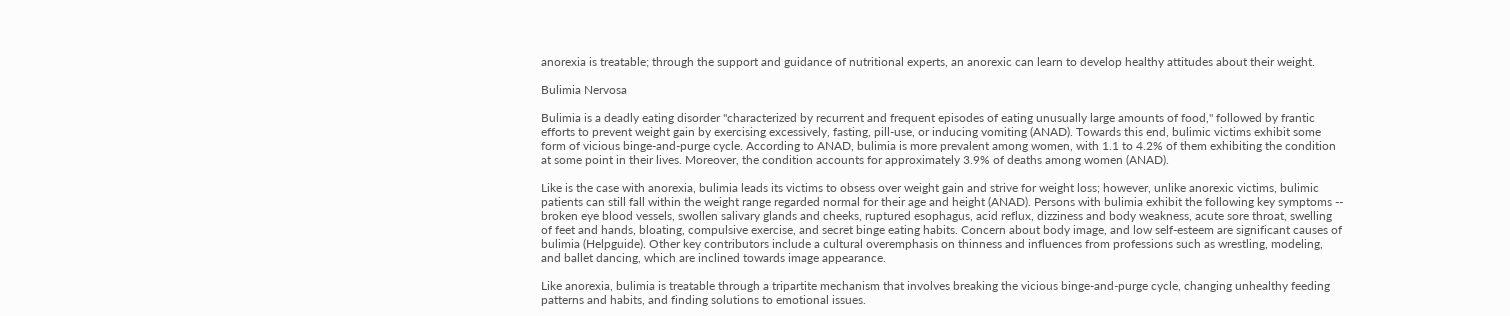anorexia is treatable; through the support and guidance of nutritional experts, an anorexic can learn to develop healthy attitudes about their weight.

Bulimia Nervosa

Bulimia is a deadly eating disorder "characterized by recurrent and frequent episodes of eating unusually large amounts of food," followed by frantic efforts to prevent weight gain by exercising excessively, fasting, pill-use, or inducing vomiting (ANAD). Towards this end, bulimic victims exhibit some form of vicious binge-and-purge cycle. According to ANAD, bulimia is more prevalent among women, with 1.1 to 4.2% of them exhibiting the condition at some point in their lives. Moreover, the condition accounts for approximately 3.9% of deaths among women (ANAD).

Like is the case with anorexia, bulimia leads its victims to obsess over weight gain and strive for weight loss; however, unlike anorexic victims, bulimic patients can still fall within the weight range regarded normal for their age and height (ANAD). Persons with bulimia exhibit the following key symptoms -- broken eye blood vessels, swollen salivary glands and cheeks, ruptured esophagus, acid reflux, dizziness and body weakness, acute sore throat, swelling of feet and hands, bloating, compulsive exercise, and secret binge eating habits. Concern about body image, and low self-esteem are significant causes of bulimia (Helpguide). Other key contributors include a cultural overemphasis on thinness and influences from professions such as wrestling, modeling, and ballet dancing, which are inclined towards image appearance.

Like anorexia, bulimia is treatable through a tripartite mechanism that involves breaking the vicious binge-and-purge cycle, changing unhealthy feeding patterns and habits, and finding solutions to emotional issues.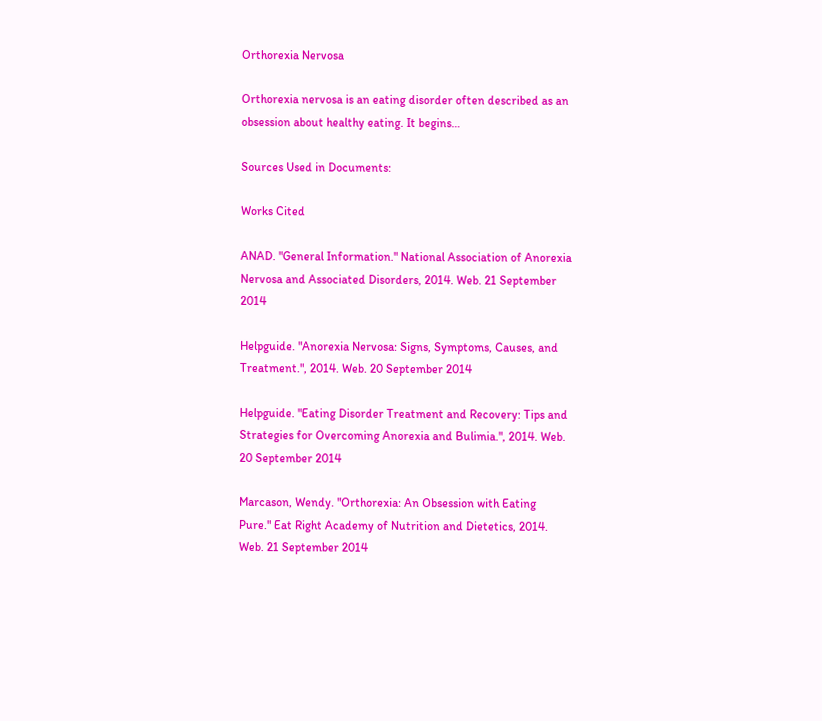Orthorexia Nervosa

Orthorexia nervosa is an eating disorder often described as an obsession about healthy eating. It begins…

Sources Used in Documents:

Works Cited

ANAD. "General Information." National Association of Anorexia Nervosa and Associated Disorders, 2014. Web. 21 September 2014

Helpguide. "Anorexia Nervosa: Signs, Symptoms, Causes, and Treatment.", 2014. Web. 20 September 2014

Helpguide. "Eating Disorder Treatment and Recovery: Tips and Strategies for Overcoming Anorexia and Bulimia.", 2014. Web. 20 September 2014

Marcason, Wendy. "Orthorexia: An Obsession with Eating Pure." Eat Right Academy of Nutrition and Dietetics, 2014. Web. 21 September 2014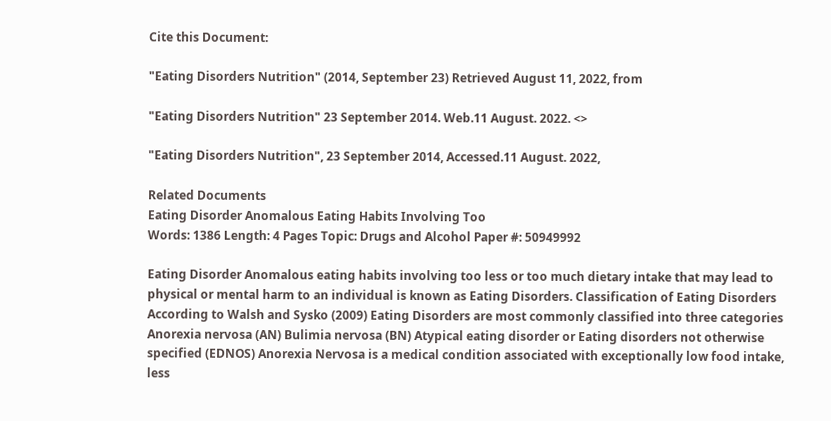Cite this Document:

"Eating Disorders Nutrition" (2014, September 23) Retrieved August 11, 2022, from

"Eating Disorders Nutrition" 23 September 2014. Web.11 August. 2022. <>

"Eating Disorders Nutrition", 23 September 2014, Accessed.11 August. 2022,

Related Documents
Eating Disorder Anomalous Eating Habits Involving Too
Words: 1386 Length: 4 Pages Topic: Drugs and Alcohol Paper #: 50949992

Eating Disorder Anomalous eating habits involving too less or too much dietary intake that may lead to physical or mental harm to an individual is known as Eating Disorders. Classification of Eating Disorders According to Walsh and Sysko (2009) Eating Disorders are most commonly classified into three categories Anorexia nervosa (AN) Bulimia nervosa (BN) Atypical eating disorder or Eating disorders not otherwise specified (EDNOS) Anorexia Nervosa is a medical condition associated with exceptionally low food intake, less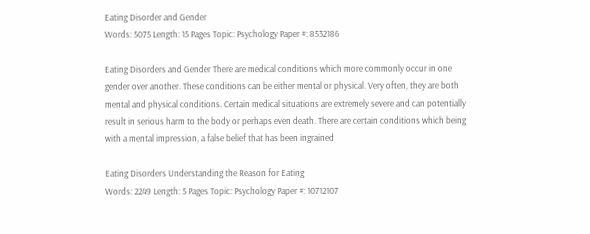Eating Disorder and Gender
Words: 5075 Length: 15 Pages Topic: Psychology Paper #: 8532186

Eating Disorders and Gender There are medical conditions which more commonly occur in one gender over another. These conditions can be either mental or physical. Very often, they are both mental and physical conditions. Certain medical situations are extremely severe and can potentially result in serious harm to the body or perhaps even death. There are certain conditions which being with a mental impression, a false belief that has been ingrained

Eating Disorders Understanding the Reason for Eating
Words: 2249 Length: 5 Pages Topic: Psychology Paper #: 10712107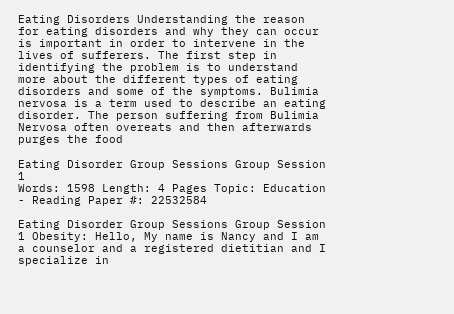Eating Disorders Understanding the reason for eating disorders and why they can occur is important in order to intervene in the lives of sufferers. The first step in identifying the problem is to understand more about the different types of eating disorders and some of the symptoms. Bulimia nervosa is a term used to describe an eating disorder. The person suffering from Bulimia Nervosa often overeats and then afterwards purges the food

Eating Disorder Group Sessions Group Session 1
Words: 1598 Length: 4 Pages Topic: Education - Reading Paper #: 22532584

Eating Disorder Group Sessions Group Session 1 Obesity: Hello, My name is Nancy and I am a counselor and a registered dietitian and I specialize in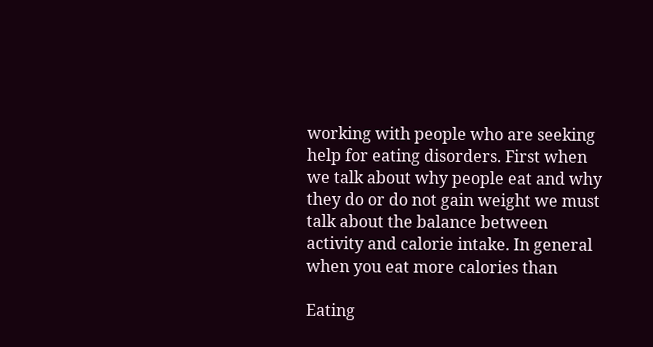working with people who are seeking help for eating disorders. First when we talk about why people eat and why they do or do not gain weight we must talk about the balance between activity and calorie intake. In general when you eat more calories than

Eating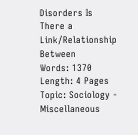Disorders Is There a Link/Relationship Between
Words: 1370 Length: 4 Pages Topic: Sociology - Miscellaneous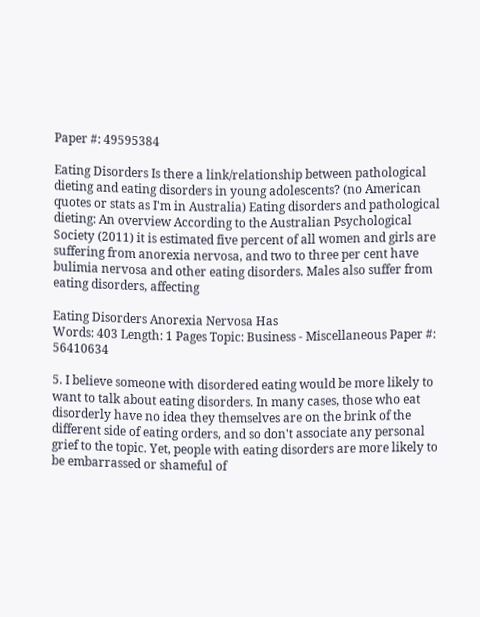Paper #: 49595384

Eating Disorders Is there a link/relationship between pathological dieting and eating disorders in young adolescents? (no American quotes or stats as I'm in Australia) Eating disorders and pathological dieting: An overview According to the Australian Psychological Society (2011) it is estimated five percent of all women and girls are suffering from anorexia nervosa, and two to three per cent have bulimia nervosa and other eating disorders. Males also suffer from eating disorders, affecting

Eating Disorders Anorexia Nervosa Has
Words: 403 Length: 1 Pages Topic: Business - Miscellaneous Paper #: 56410634

5. I believe someone with disordered eating would be more likely to want to talk about eating disorders. In many cases, those who eat disorderly have no idea they themselves are on the brink of the different side of eating orders, and so don't associate any personal grief to the topic. Yet, people with eating disorders are more likely to be embarrassed or shameful of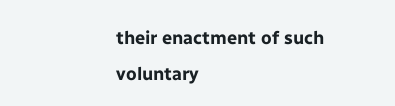their enactment of such voluntary